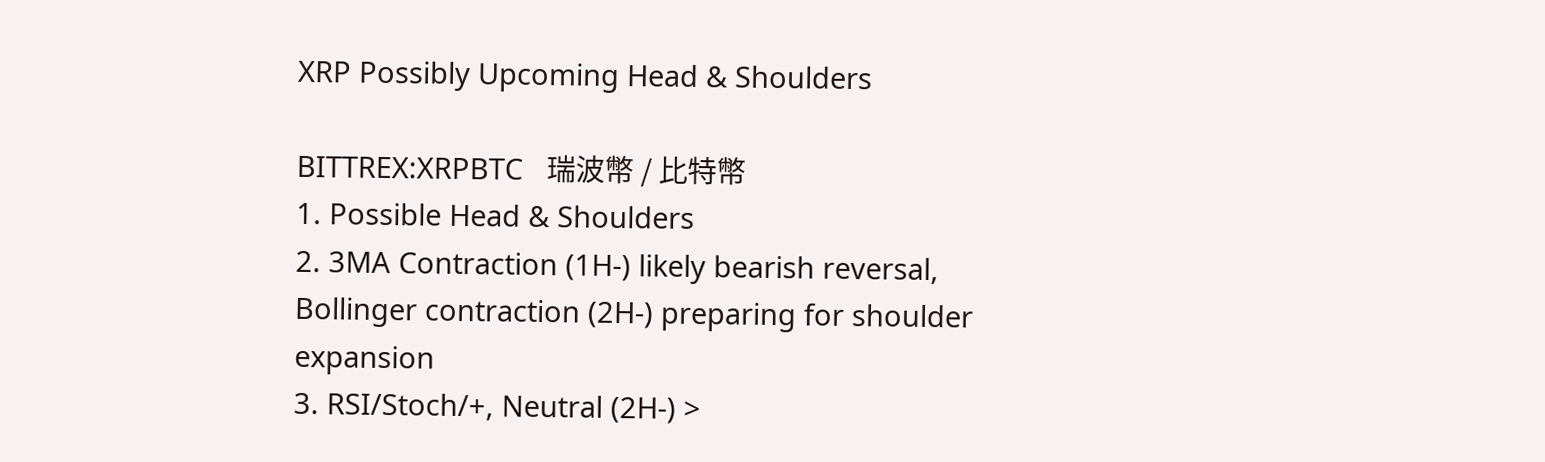XRP Possibly Upcoming Head & Shoulders

BITTREX:XRPBTC   瑞波幣 / 比特幣
1. Possible Head & Shoulders
2. 3MA Contraction (1H-) likely bearish reversal,
Bollinger contraction (2H-) preparing for shoulder expansion
3. RSI/Stoch/+, Neutral (2H-) >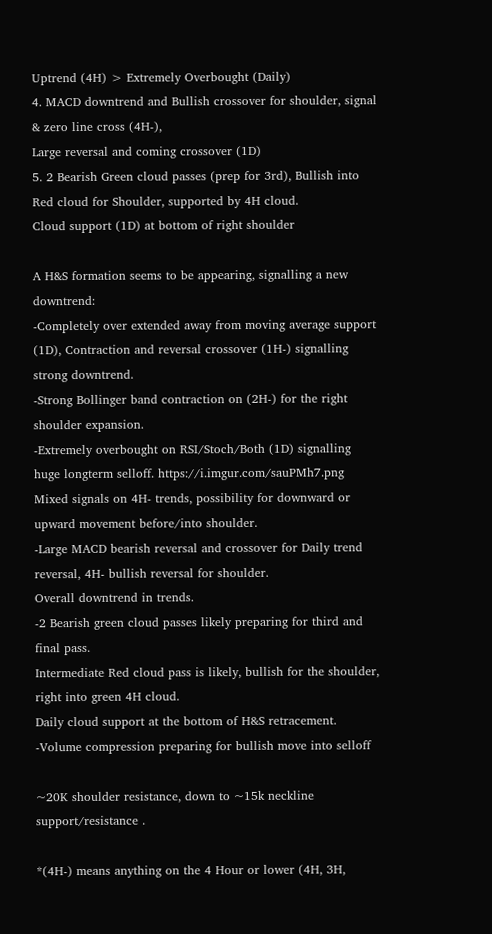Uptrend (4H) > Extremely Overbought (Daily)
4. MACD downtrend and Bullish crossover for shoulder, signal & zero line cross (4H-),
Large reversal and coming crossover (1D)
5. 2 Bearish Green cloud passes (prep for 3rd), Bullish into Red cloud for Shoulder, supported by 4H cloud.
Cloud support (1D) at bottom of right shoulder

A H&S formation seems to be appearing, signalling a new downtrend:
-Completely over extended away from moving average support (1D), Contraction and reversal crossover (1H-) signalling strong downtrend.
-Strong Bollinger band contraction on (2H-) for the right shoulder expansion.
-Extremely overbought on RSI/Stoch/Both (1D) signalling huge longterm selloff. https://i.imgur.com/sauPMh7.png
Mixed signals on 4H- trends, possibility for downward or upward movement before/into shoulder.
-Large MACD bearish reversal and crossover for Daily trend reversal, 4H- bullish reversal for shoulder.
Overall downtrend in trends.
-2 Bearish green cloud passes likely preparing for third and final pass.
Intermediate Red cloud pass is likely, bullish for the shoulder, right into green 4H cloud.
Daily cloud support at the bottom of H&S retracement.
-Volume compression preparing for bullish move into selloff

~20K shoulder resistance, down to ~15k neckline support/resistance .

*(4H-) means anything on the 4 Hour or lower (4H, 3H,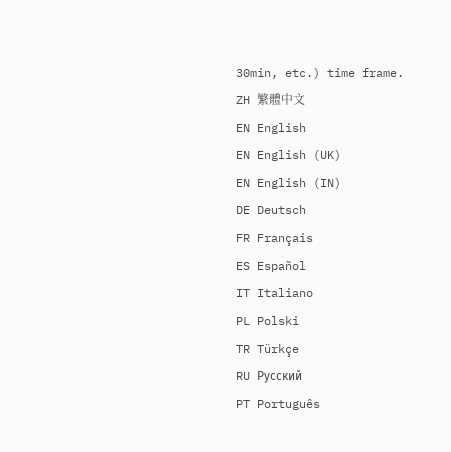30min, etc.) time frame.
ZH 繁體中文
EN English
EN English (UK)
EN English (IN)
DE Deutsch
FR Français
ES Español
IT Italiano
PL Polski
TR Türkçe
RU Русский
PT Português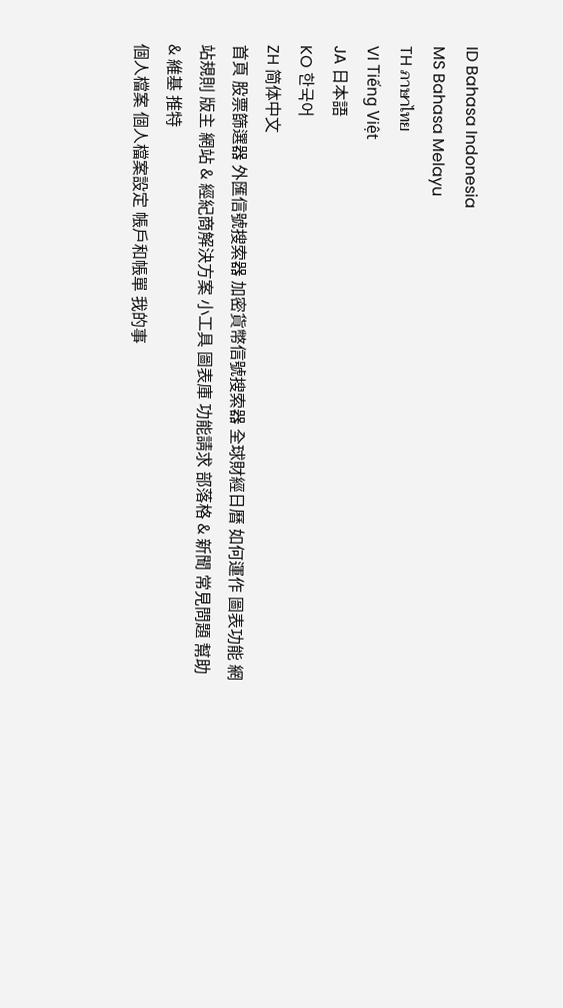ID Bahasa Indonesia
MS Bahasa Melayu
TH ภาษาไทย
VI Tiếng Việt
JA 日本語
KO 한국어
ZH 简体中文
首頁 股票篩選器 外匯信號搜索器 加密貨幣信號搜索器 全球財經日曆 如何運作 圖表功能 網站規則 版主 網站 & 經紀商解決方案 小工具 圖表庫 功能請求 部落格 & 新聞 常見問題 幫助 & 維基 推特
個人檔案 個人檔案設定 帳戶和帳單 我的事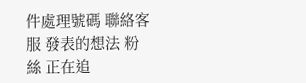件處理號碼 聯絡客服 發表的想法 粉絲 正在追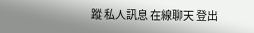蹤 私人訊息 在線聊天 登出